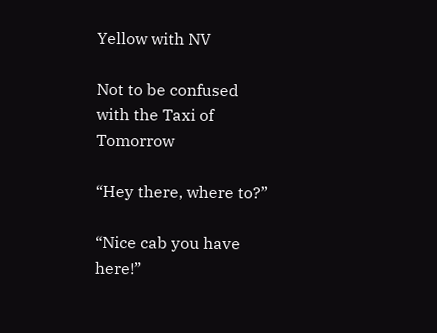Yellow with NV

Not to be confused with the Taxi of Tomorrow

“Hey there, where to?”

“Nice cab you have here!”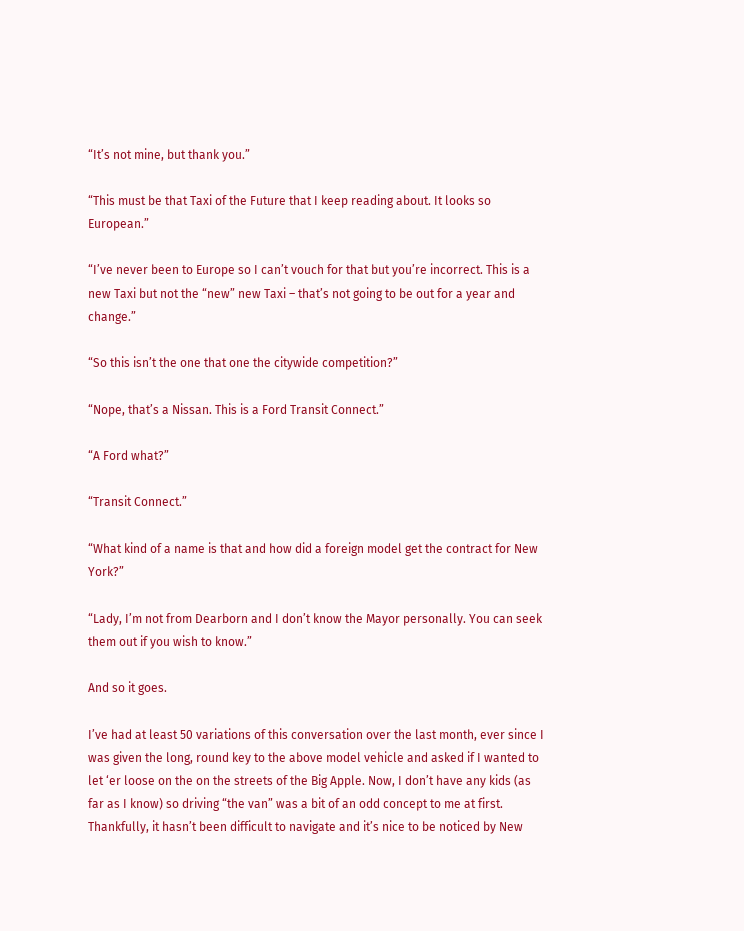“It’s not mine, but thank you.”

“This must be that Taxi of the Future that I keep reading about. It looks so European.”

“I’ve never been to Europe so I can’t vouch for that but you’re incorrect. This is a new Taxi but not the “new” new Taxi – that’s not going to be out for a year and change.”

“So this isn’t the one that one the citywide competition?”

“Nope, that’s a Nissan. This is a Ford Transit Connect.”

“A Ford what?”

“Transit Connect.”

“What kind of a name is that and how did a foreign model get the contract for New York?”

“Lady, I’m not from Dearborn and I don’t know the Mayor personally. You can seek them out if you wish to know.”

And so it goes.

I’ve had at least 50 variations of this conversation over the last month, ever since I was given the long, round key to the above model vehicle and asked if I wanted to let ‘er loose on the on the streets of the Big Apple. Now, I don’t have any kids (as far as I know) so driving “the van” was a bit of an odd concept to me at first. Thankfully, it hasn’t been difficult to navigate and it’s nice to be noticed by New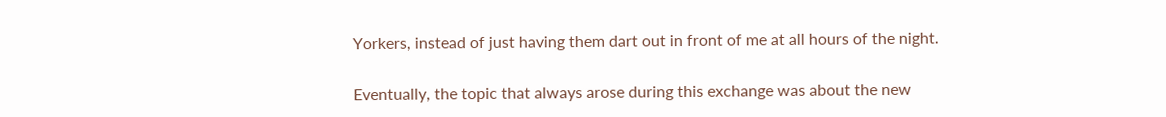Yorkers, instead of just having them dart out in front of me at all hours of the night.

Eventually, the topic that always arose during this exchange was about the new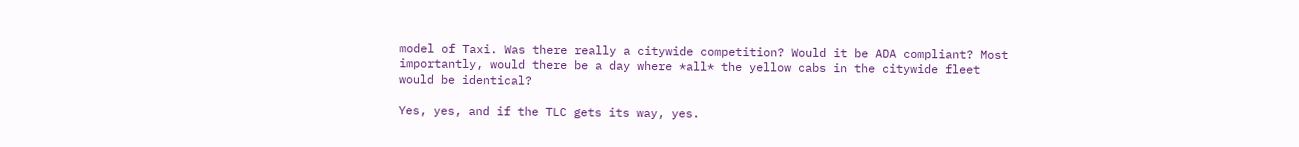model of Taxi. Was there really a citywide competition? Would it be ADA compliant? Most importantly, would there be a day where *all* the yellow cabs in the citywide fleet would be identical?

Yes, yes, and if the TLC gets its way, yes.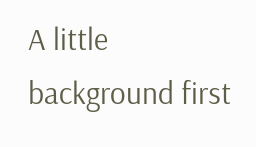A little background first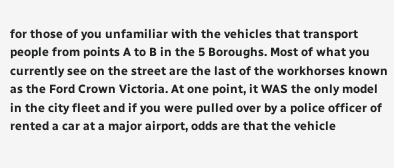for those of you unfamiliar with the vehicles that transport people from points A to B in the 5 Boroughs. Most of what you currently see on the street are the last of the workhorses known as the Ford Crown Victoria. At one point, it WAS the only model in the city fleet and if you were pulled over by a police officer of rented a car at a major airport, odds are that the vehicle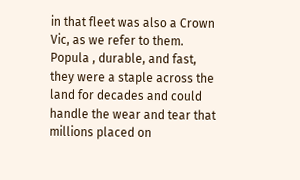in that fleet was also a Crown Vic, as we refer to them. Popula , durable, and fast, they were a staple across the land for decades and could handle the wear and tear that millions placed on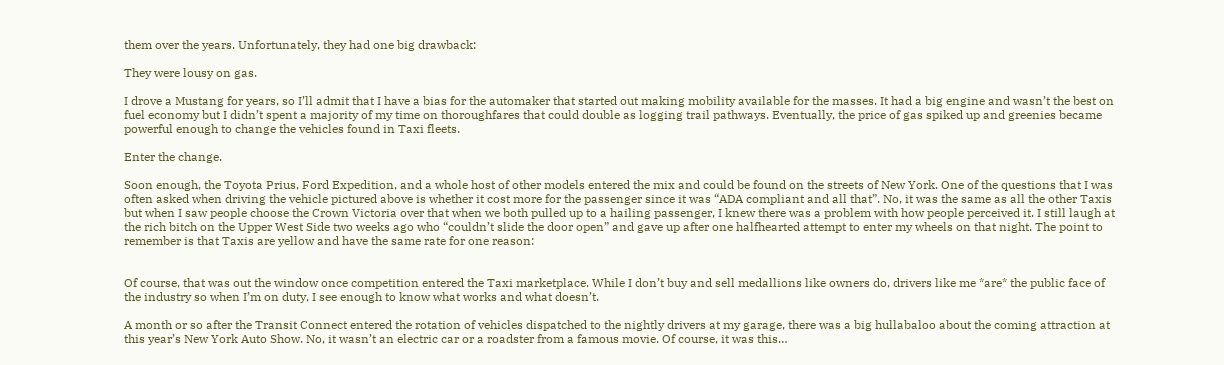them over the years. Unfortunately, they had one big drawback:

They were lousy on gas.

I drove a Mustang for years, so I’ll admit that I have a bias for the automaker that started out making mobility available for the masses. It had a big engine and wasn’t the best on fuel economy but I didn’t spent a majority of my time on thoroughfares that could double as logging trail pathways. Eventually, the price of gas spiked up and greenies became powerful enough to change the vehicles found in Taxi fleets.

Enter the change.

Soon enough, the Toyota Prius, Ford Expedition, and a whole host of other models entered the mix and could be found on the streets of New York. One of the questions that I was often asked when driving the vehicle pictured above is whether it cost more for the passenger since it was “ADA compliant and all that”. No, it was the same as all the other Taxis but when I saw people choose the Crown Victoria over that when we both pulled up to a hailing passenger, I knew there was a problem with how people perceived it. I still laugh at the rich bitch on the Upper West Side two weeks ago who “couldn’t slide the door open” and gave up after one halfhearted attempt to enter my wheels on that night. The point to remember is that Taxis are yellow and have the same rate for one reason:


Of course, that was out the window once competition entered the Taxi marketplace. While I don’t buy and sell medallions like owners do, drivers like me *are* the public face of the industry so when I’m on duty, I see enough to know what works and what doesn’t.

A month or so after the Transit Connect entered the rotation of vehicles dispatched to the nightly drivers at my garage, there was a big hullabaloo about the coming attraction at this year’s New York Auto Show. No, it wasn’t an electric car or a roadster from a famous movie. Of course, it was this…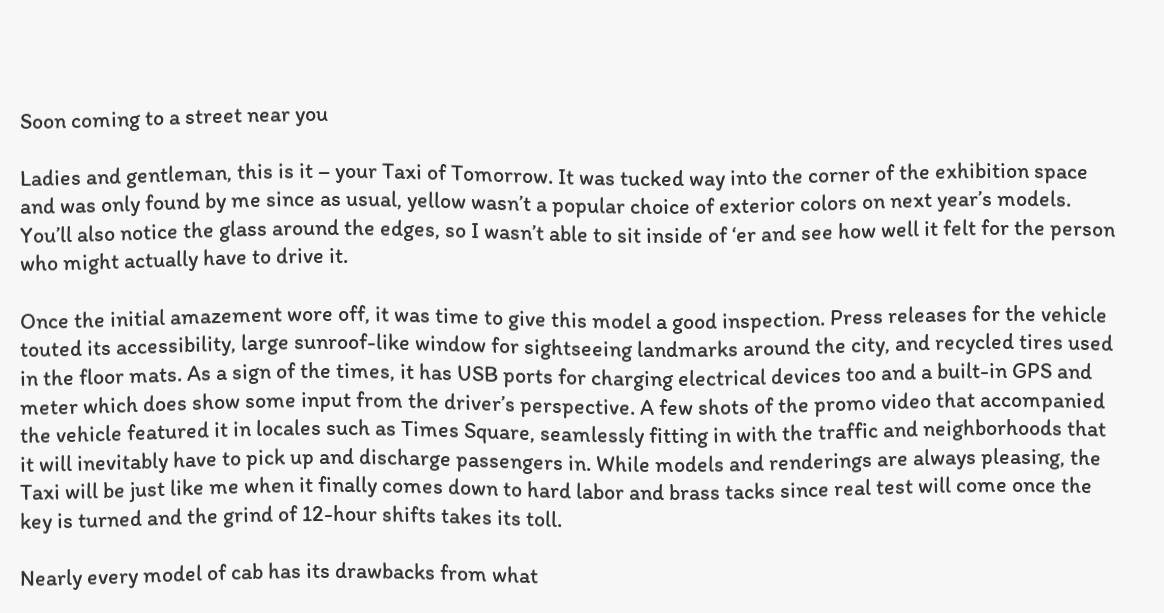Soon coming to a street near you

Ladies and gentleman, this is it – your Taxi of Tomorrow. It was tucked way into the corner of the exhibition space and was only found by me since as usual, yellow wasn’t a popular choice of exterior colors on next year’s models. You’ll also notice the glass around the edges, so I wasn’t able to sit inside of ‘er and see how well it felt for the person who might actually have to drive it.

Once the initial amazement wore off, it was time to give this model a good inspection. Press releases for the vehicle touted its accessibility, large sunroof-like window for sightseeing landmarks around the city, and recycled tires used in the floor mats. As a sign of the times, it has USB ports for charging electrical devices too and a built-in GPS and meter which does show some input from the driver’s perspective. A few shots of the promo video that accompanied the vehicle featured it in locales such as Times Square, seamlessly fitting in with the traffic and neighborhoods that it will inevitably have to pick up and discharge passengers in. While models and renderings are always pleasing, the Taxi will be just like me when it finally comes down to hard labor and brass tacks since real test will come once the key is turned and the grind of 12-hour shifts takes its toll.

Nearly every model of cab has its drawbacks from what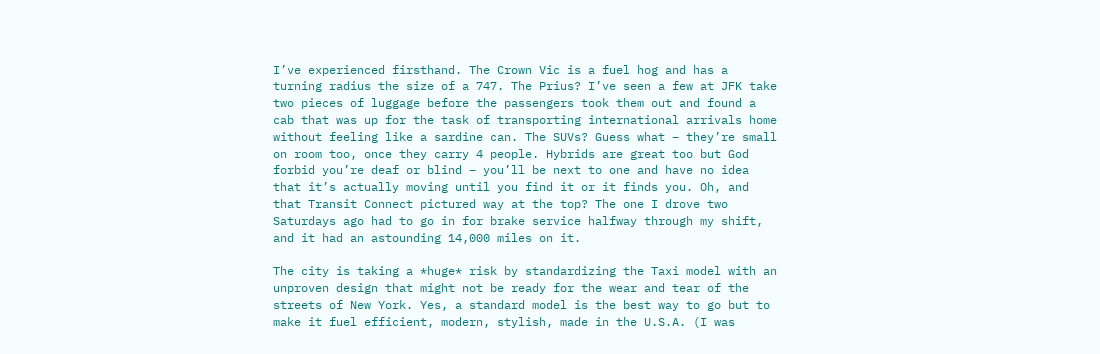I’ve experienced firsthand. The Crown Vic is a fuel hog and has a turning radius the size of a 747. The Prius? I’ve seen a few at JFK take two pieces of luggage before the passengers took them out and found a cab that was up for the task of transporting international arrivals home without feeling like a sardine can. The SUVs? Guess what – they’re small on room too, once they carry 4 people. Hybrids are great too but God forbid you’re deaf or blind – you’ll be next to one and have no idea that it’s actually moving until you find it or it finds you. Oh, and that Transit Connect pictured way at the top? The one I drove two Saturdays ago had to go in for brake service halfway through my shift, and it had an astounding 14,000 miles on it.

The city is taking a *huge* risk by standardizing the Taxi model with an unproven design that might not be ready for the wear and tear of the streets of New York. Yes, a standard model is the best way to go but to make it fuel efficient, modern, stylish, made in the U.S.A. (I was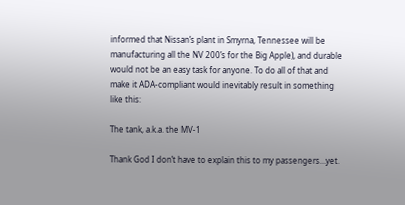informed that Nissan’s plant in Smyrna, Tennessee will be manufacturing all the NV 200’s for the Big Apple), and durable would not be an easy task for anyone. To do all of that and make it ADA-compliant would inevitably result in something like this:

The tank, a.k.a. the MV-1

Thank God I don’t have to explain this to my passengers…yet.